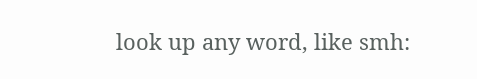look up any word, like smh: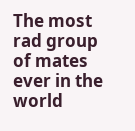The most rad group of mates ever in the world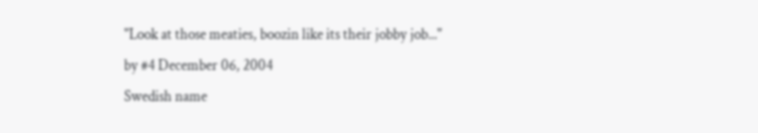"Look at those meaties, boozin like its their jobby job..."
by #4 December 06, 2004
Swedish name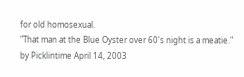for old homosexual.
"That man at the Blue Oyster over 60's night is a meatie."
by Picklintime April 14, 2003